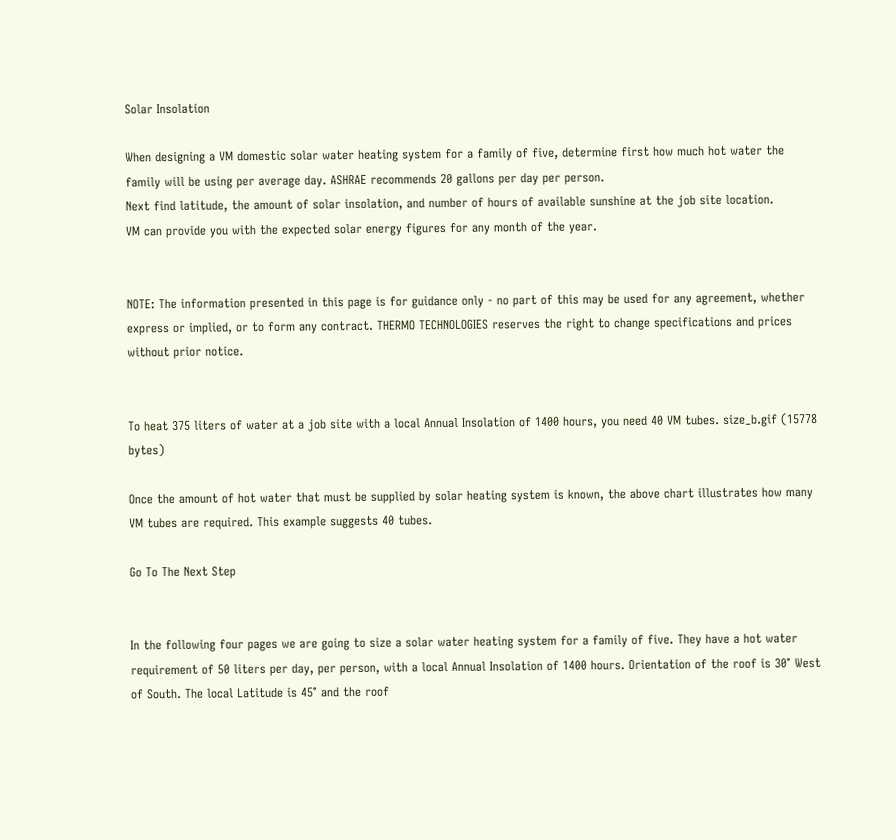Solar Insolation

When designing a VM domestic solar water heating system for a family of five, determine first how much hot water the family will be using per average day. ASHRAE recommends 20 gallons per day per person.
Next find latitude, the amount of solar insolation, and number of hours of available sunshine at the job site location.
VM can provide you with the expected solar energy figures for any month of the year.


NOTE: The information presented in this page is for guidance only - no part of this may be used for any agreement, whether express or implied, or to form any contract. THERMO TECHNOLOGIES reserves the right to change specifications and prices without prior notice.


To heat 375 liters of water at a job site with a local Annual Insolation of 1400 hours, you need 40 VM tubes. size_b.gif (15778 bytes)

Once the amount of hot water that must be supplied by solar heating system is known, the above chart illustrates how many VM tubes are required. This example suggests 40 tubes.

Go To The Next Step


In the following four pages we are going to size a solar water heating system for a family of five. They have a hot water requirement of 50 liters per day, per person, with a local Annual Insolation of 1400 hours. Orientation of the roof is 30° West of South. The local Latitude is 45° and the roof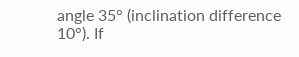angle 35° (inclination difference 10°). If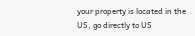your property is located in the US, go directly to US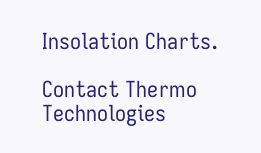Insolation Charts.

Contact Thermo Technologies